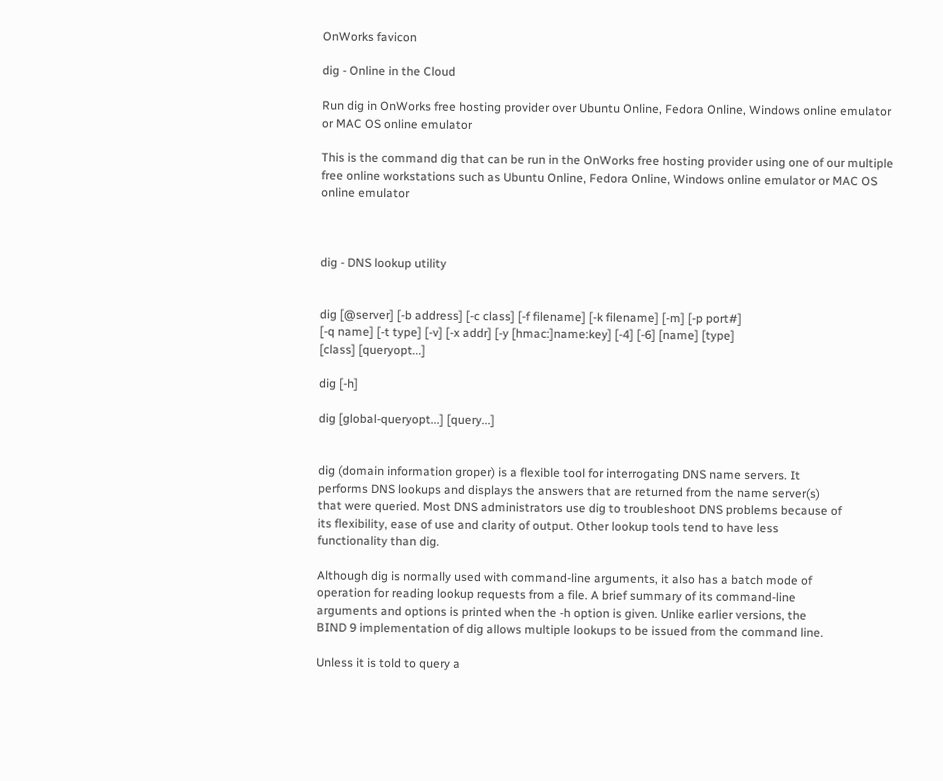OnWorks favicon

dig - Online in the Cloud

Run dig in OnWorks free hosting provider over Ubuntu Online, Fedora Online, Windows online emulator or MAC OS online emulator

This is the command dig that can be run in the OnWorks free hosting provider using one of our multiple free online workstations such as Ubuntu Online, Fedora Online, Windows online emulator or MAC OS online emulator



dig - DNS lookup utility


dig [@server] [-b address] [-c class] [-f filename] [-k filename] [-m] [-p port#]
[-q name] [-t type] [-v] [-x addr] [-y [hmac:]name:key] [-4] [-6] [name] [type]
[class] [queryopt...]

dig [-h]

dig [global-queryopt...] [query...]


dig (domain information groper) is a flexible tool for interrogating DNS name servers. It
performs DNS lookups and displays the answers that are returned from the name server(s)
that were queried. Most DNS administrators use dig to troubleshoot DNS problems because of
its flexibility, ease of use and clarity of output. Other lookup tools tend to have less
functionality than dig.

Although dig is normally used with command-line arguments, it also has a batch mode of
operation for reading lookup requests from a file. A brief summary of its command-line
arguments and options is printed when the -h option is given. Unlike earlier versions, the
BIND 9 implementation of dig allows multiple lookups to be issued from the command line.

Unless it is told to query a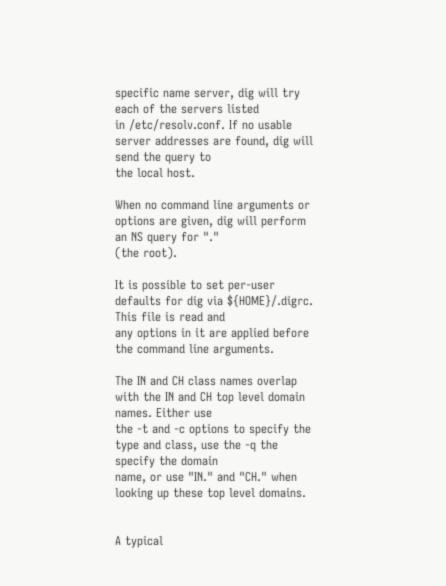specific name server, dig will try each of the servers listed
in /etc/resolv.conf. If no usable server addresses are found, dig will send the query to
the local host.

When no command line arguments or options are given, dig will perform an NS query for "."
(the root).

It is possible to set per-user defaults for dig via ${HOME}/.digrc. This file is read and
any options in it are applied before the command line arguments.

The IN and CH class names overlap with the IN and CH top level domain names. Either use
the -t and -c options to specify the type and class, use the -q the specify the domain
name, or use "IN." and "CH." when looking up these top level domains.


A typical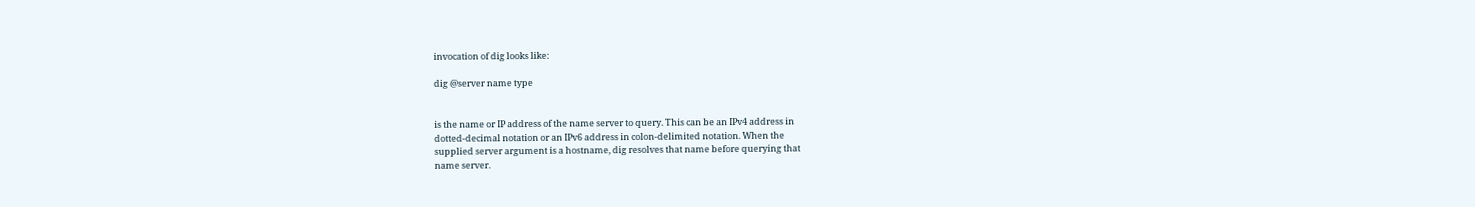invocation of dig looks like:

dig @server name type


is the name or IP address of the name server to query. This can be an IPv4 address in
dotted-decimal notation or an IPv6 address in colon-delimited notation. When the
supplied server argument is a hostname, dig resolves that name before querying that
name server.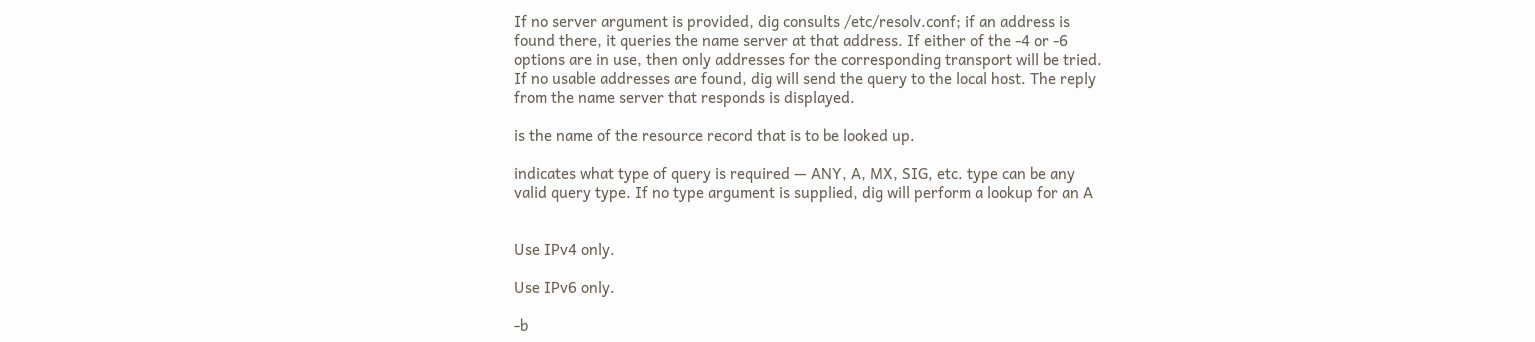If no server argument is provided, dig consults /etc/resolv.conf; if an address is
found there, it queries the name server at that address. If either of the -4 or -6
options are in use, then only addresses for the corresponding transport will be tried.
If no usable addresses are found, dig will send the query to the local host. The reply
from the name server that responds is displayed.

is the name of the resource record that is to be looked up.

indicates what type of query is required — ANY, A, MX, SIG, etc. type can be any
valid query type. If no type argument is supplied, dig will perform a lookup for an A


Use IPv4 only.

Use IPv6 only.

-b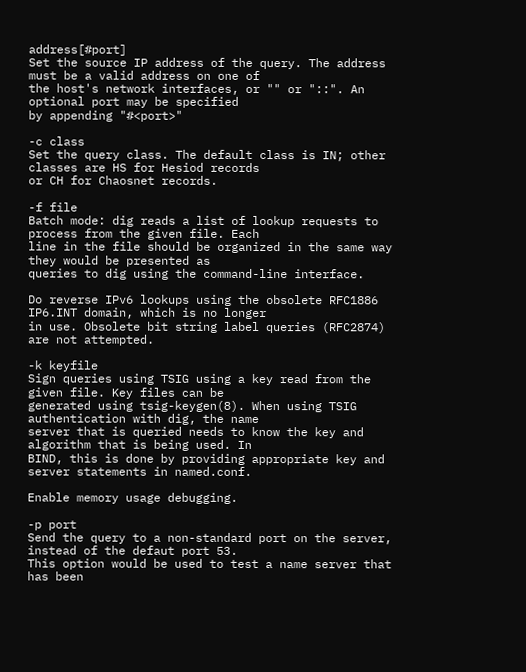address[#port]
Set the source IP address of the query. The address must be a valid address on one of
the host's network interfaces, or "" or "::". An optional port may be specified
by appending "#<port>"

-c class
Set the query class. The default class is IN; other classes are HS for Hesiod records
or CH for Chaosnet records.

-f file
Batch mode: dig reads a list of lookup requests to process from the given file. Each
line in the file should be organized in the same way they would be presented as
queries to dig using the command-line interface.

Do reverse IPv6 lookups using the obsolete RFC1886 IP6.INT domain, which is no longer
in use. Obsolete bit string label queries (RFC2874) are not attempted.

-k keyfile
Sign queries using TSIG using a key read from the given file. Key files can be
generated using tsig-keygen(8). When using TSIG authentication with dig, the name
server that is queried needs to know the key and algorithm that is being used. In
BIND, this is done by providing appropriate key and server statements in named.conf.

Enable memory usage debugging.

-p port
Send the query to a non-standard port on the server, instead of the defaut port 53.
This option would be used to test a name server that has been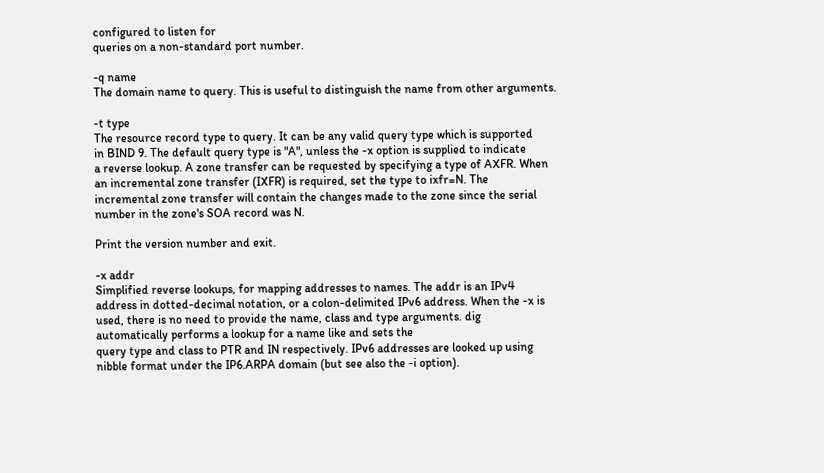configured to listen for
queries on a non-standard port number.

-q name
The domain name to query. This is useful to distinguish the name from other arguments.

-t type
The resource record type to query. It can be any valid query type which is supported
in BIND 9. The default query type is "A", unless the -x option is supplied to indicate
a reverse lookup. A zone transfer can be requested by specifying a type of AXFR. When
an incremental zone transfer (IXFR) is required, set the type to ixfr=N. The
incremental zone transfer will contain the changes made to the zone since the serial
number in the zone's SOA record was N.

Print the version number and exit.

-x addr
Simplified reverse lookups, for mapping addresses to names. The addr is an IPv4
address in dotted-decimal notation, or a colon-delimited IPv6 address. When the -x is
used, there is no need to provide the name, class and type arguments. dig
automatically performs a lookup for a name like and sets the
query type and class to PTR and IN respectively. IPv6 addresses are looked up using
nibble format under the IP6.ARPA domain (but see also the -i option).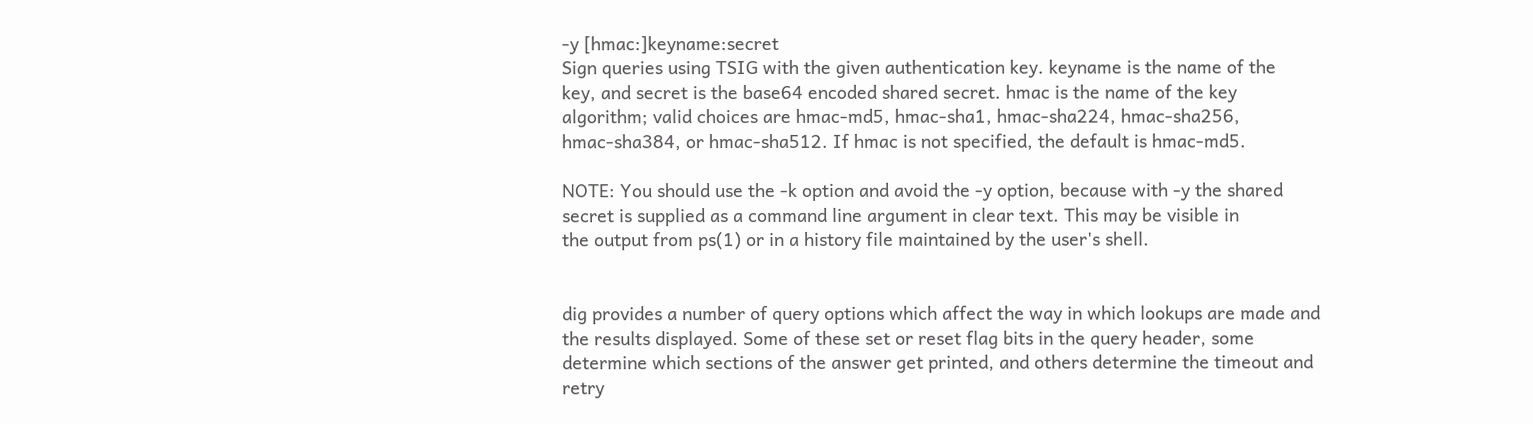-y [hmac:]keyname:secret
Sign queries using TSIG with the given authentication key. keyname is the name of the
key, and secret is the base64 encoded shared secret. hmac is the name of the key
algorithm; valid choices are hmac-md5, hmac-sha1, hmac-sha224, hmac-sha256,
hmac-sha384, or hmac-sha512. If hmac is not specified, the default is hmac-md5.

NOTE: You should use the -k option and avoid the -y option, because with -y the shared
secret is supplied as a command line argument in clear text. This may be visible in
the output from ps(1) or in a history file maintained by the user's shell.


dig provides a number of query options which affect the way in which lookups are made and
the results displayed. Some of these set or reset flag bits in the query header, some
determine which sections of the answer get printed, and others determine the timeout and
retry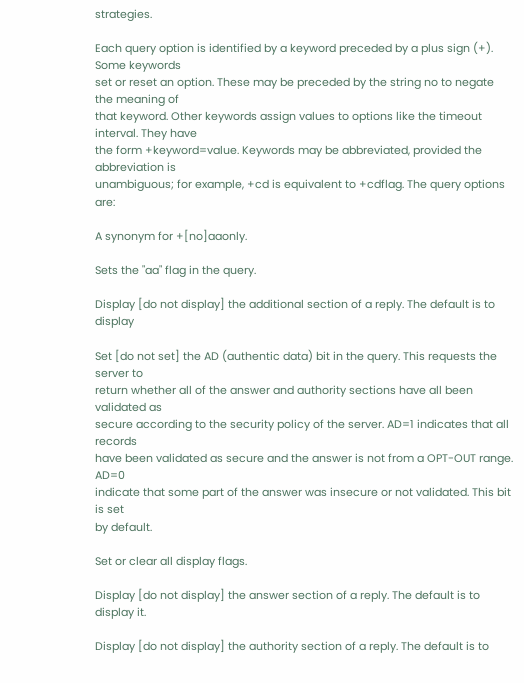strategies.

Each query option is identified by a keyword preceded by a plus sign (+). Some keywords
set or reset an option. These may be preceded by the string no to negate the meaning of
that keyword. Other keywords assign values to options like the timeout interval. They have
the form +keyword=value. Keywords may be abbreviated, provided the abbreviation is
unambiguous; for example, +cd is equivalent to +cdflag. The query options are:

A synonym for +[no]aaonly.

Sets the "aa" flag in the query.

Display [do not display] the additional section of a reply. The default is to display

Set [do not set] the AD (authentic data) bit in the query. This requests the server to
return whether all of the answer and authority sections have all been validated as
secure according to the security policy of the server. AD=1 indicates that all records
have been validated as secure and the answer is not from a OPT-OUT range. AD=0
indicate that some part of the answer was insecure or not validated. This bit is set
by default.

Set or clear all display flags.

Display [do not display] the answer section of a reply. The default is to display it.

Display [do not display] the authority section of a reply. The default is to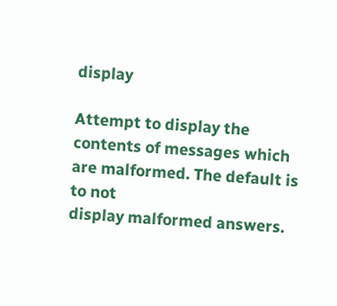display

Attempt to display the contents of messages which are malformed. The default is to not
display malformed answers.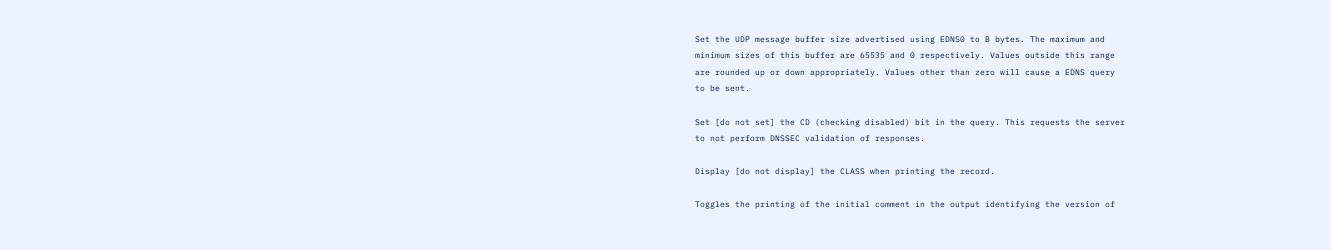Set the UDP message buffer size advertised using EDNS0 to B bytes. The maximum and
minimum sizes of this buffer are 65535 and 0 respectively. Values outside this range
are rounded up or down appropriately. Values other than zero will cause a EDNS query
to be sent.

Set [do not set] the CD (checking disabled) bit in the query. This requests the server
to not perform DNSSEC validation of responses.

Display [do not display] the CLASS when printing the record.

Toggles the printing of the initial comment in the output identifying the version of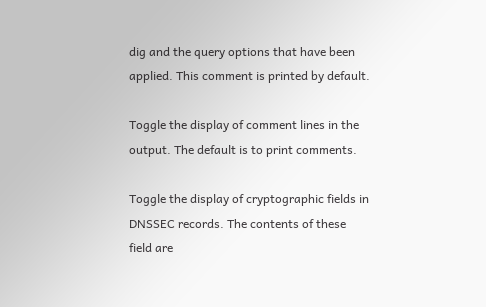dig and the query options that have been applied. This comment is printed by default.

Toggle the display of comment lines in the output. The default is to print comments.

Toggle the display of cryptographic fields in DNSSEC records. The contents of these
field are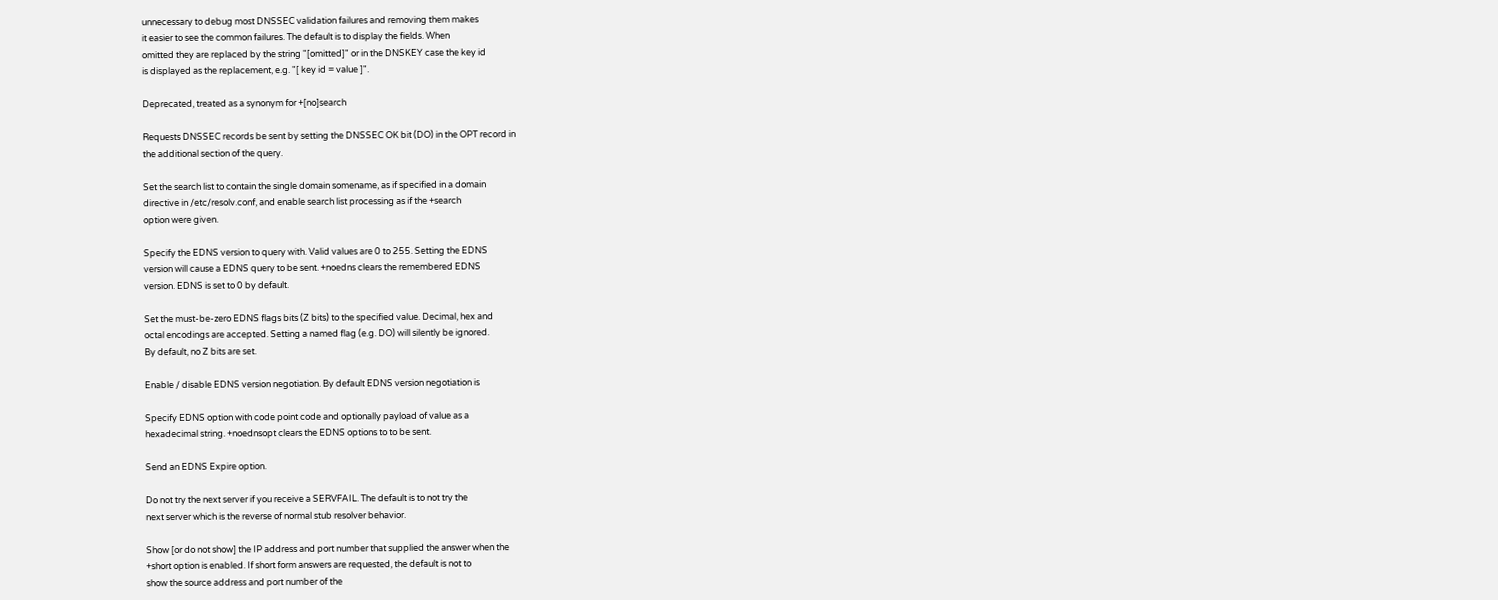unnecessary to debug most DNSSEC validation failures and removing them makes
it easier to see the common failures. The default is to display the fields. When
omitted they are replaced by the string "[omitted]" or in the DNSKEY case the key id
is displayed as the replacement, e.g. "[ key id = value ]".

Deprecated, treated as a synonym for +[no]search

Requests DNSSEC records be sent by setting the DNSSEC OK bit (DO) in the OPT record in
the additional section of the query.

Set the search list to contain the single domain somename, as if specified in a domain
directive in /etc/resolv.conf, and enable search list processing as if the +search
option were given.

Specify the EDNS version to query with. Valid values are 0 to 255. Setting the EDNS
version will cause a EDNS query to be sent. +noedns clears the remembered EDNS
version. EDNS is set to 0 by default.

Set the must-be-zero EDNS flags bits (Z bits) to the specified value. Decimal, hex and
octal encodings are accepted. Setting a named flag (e.g. DO) will silently be ignored.
By default, no Z bits are set.

Enable / disable EDNS version negotiation. By default EDNS version negotiation is

Specify EDNS option with code point code and optionally payload of value as a
hexadecimal string. +noednsopt clears the EDNS options to to be sent.

Send an EDNS Expire option.

Do not try the next server if you receive a SERVFAIL. The default is to not try the
next server which is the reverse of normal stub resolver behavior.

Show [or do not show] the IP address and port number that supplied the answer when the
+short option is enabled. If short form answers are requested, the default is not to
show the source address and port number of the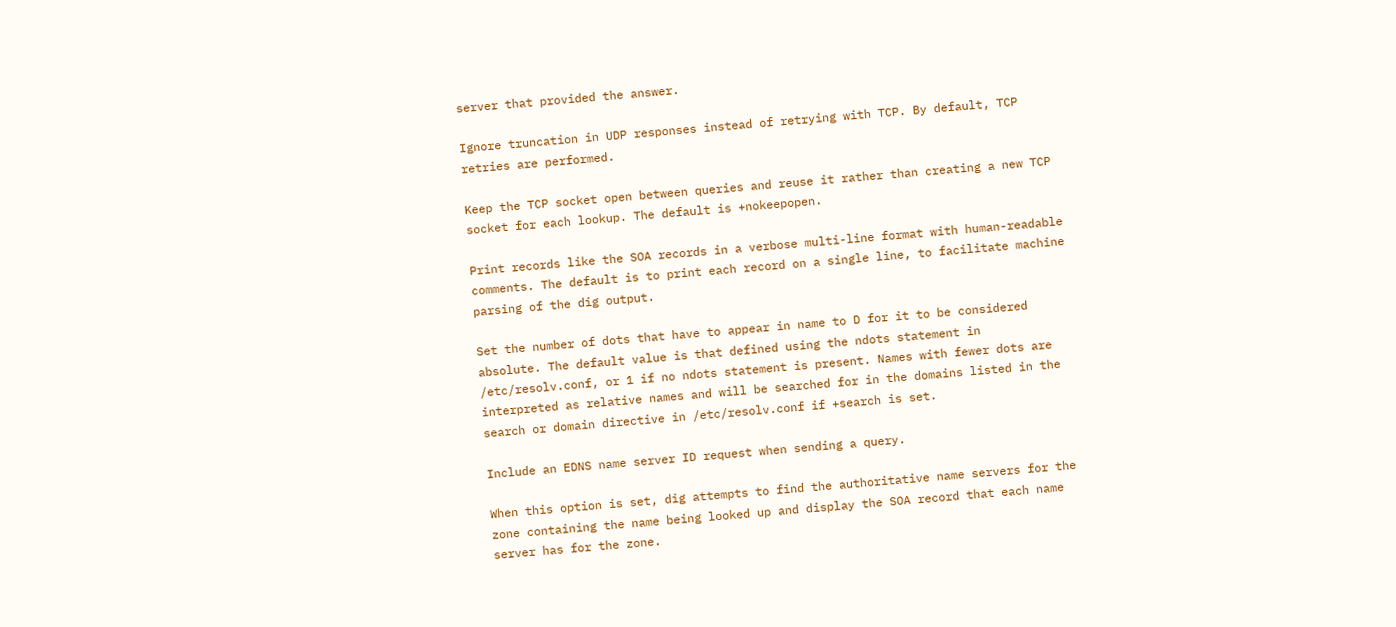server that provided the answer.

Ignore truncation in UDP responses instead of retrying with TCP. By default, TCP
retries are performed.

Keep the TCP socket open between queries and reuse it rather than creating a new TCP
socket for each lookup. The default is +nokeepopen.

Print records like the SOA records in a verbose multi-line format with human-readable
comments. The default is to print each record on a single line, to facilitate machine
parsing of the dig output.

Set the number of dots that have to appear in name to D for it to be considered
absolute. The default value is that defined using the ndots statement in
/etc/resolv.conf, or 1 if no ndots statement is present. Names with fewer dots are
interpreted as relative names and will be searched for in the domains listed in the
search or domain directive in /etc/resolv.conf if +search is set.

Include an EDNS name server ID request when sending a query.

When this option is set, dig attempts to find the authoritative name servers for the
zone containing the name being looked up and display the SOA record that each name
server has for the zone.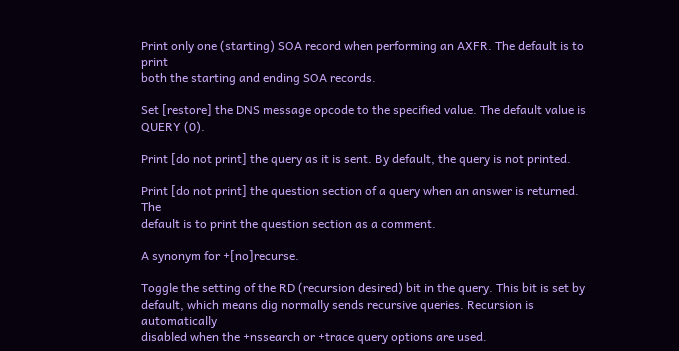Print only one (starting) SOA record when performing an AXFR. The default is to print
both the starting and ending SOA records.

Set [restore] the DNS message opcode to the specified value. The default value is
QUERY (0).

Print [do not print] the query as it is sent. By default, the query is not printed.

Print [do not print] the question section of a query when an answer is returned. The
default is to print the question section as a comment.

A synonym for +[no]recurse.

Toggle the setting of the RD (recursion desired) bit in the query. This bit is set by
default, which means dig normally sends recursive queries. Recursion is automatically
disabled when the +nssearch or +trace query options are used.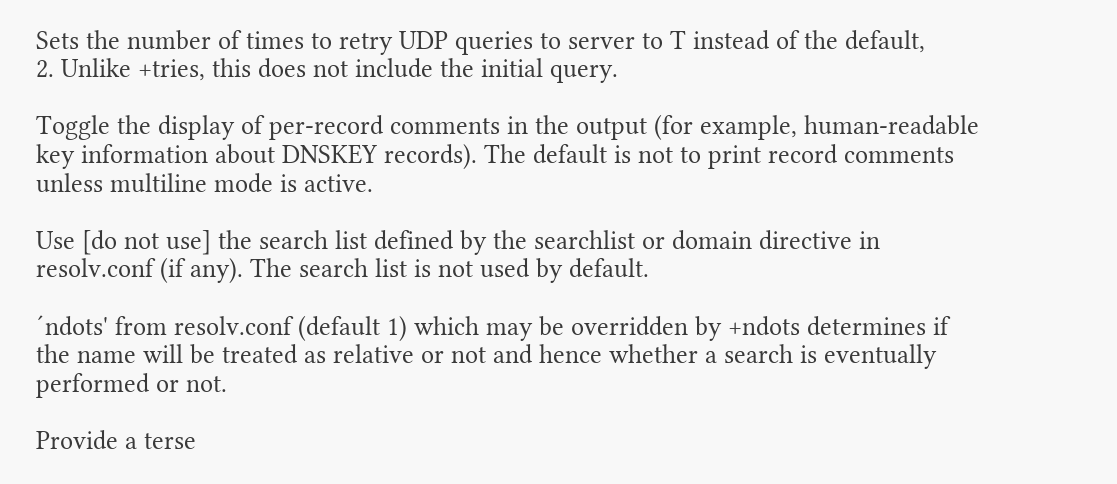Sets the number of times to retry UDP queries to server to T instead of the default,
2. Unlike +tries, this does not include the initial query.

Toggle the display of per-record comments in the output (for example, human-readable
key information about DNSKEY records). The default is not to print record comments
unless multiline mode is active.

Use [do not use] the search list defined by the searchlist or domain directive in
resolv.conf (if any). The search list is not used by default.

´ndots' from resolv.conf (default 1) which may be overridden by +ndots determines if
the name will be treated as relative or not and hence whether a search is eventually
performed or not.

Provide a terse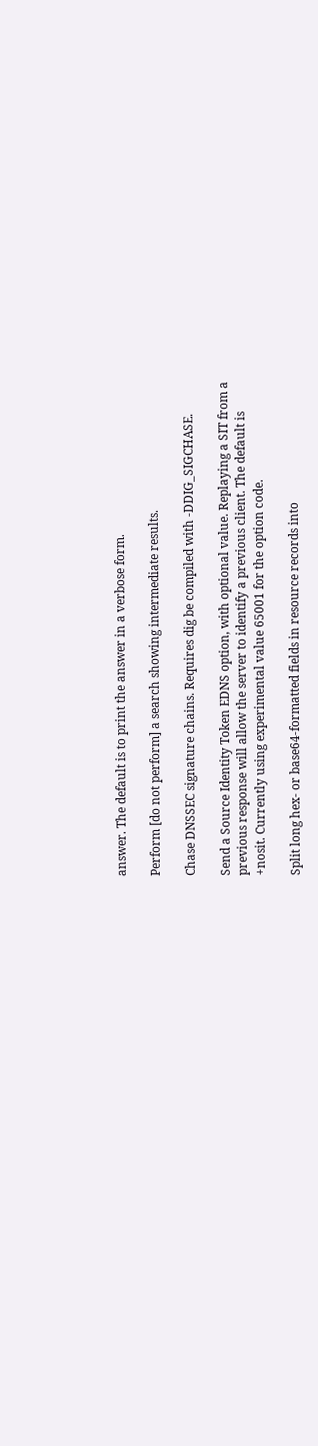answer. The default is to print the answer in a verbose form.

Perform [do not perform] a search showing intermediate results.

Chase DNSSEC signature chains. Requires dig be compiled with -DDIG_SIGCHASE.

Send a Source Identity Token EDNS option, with optional value. Replaying a SIT from a
previous response will allow the server to identify a previous client. The default is
+nosit. Currently using experimental value 65001 for the option code.

Split long hex- or base64-formatted fields in resource records into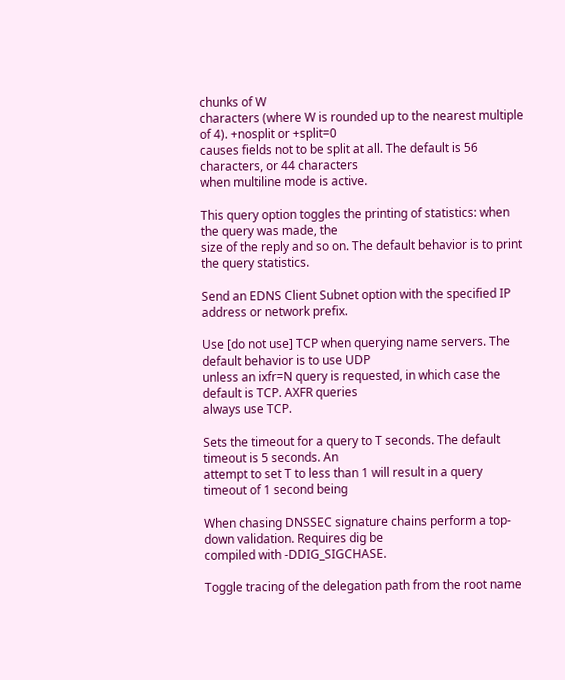chunks of W
characters (where W is rounded up to the nearest multiple of 4). +nosplit or +split=0
causes fields not to be split at all. The default is 56 characters, or 44 characters
when multiline mode is active.

This query option toggles the printing of statistics: when the query was made, the
size of the reply and so on. The default behavior is to print the query statistics.

Send an EDNS Client Subnet option with the specified IP address or network prefix.

Use [do not use] TCP when querying name servers. The default behavior is to use UDP
unless an ixfr=N query is requested, in which case the default is TCP. AXFR queries
always use TCP.

Sets the timeout for a query to T seconds. The default timeout is 5 seconds. An
attempt to set T to less than 1 will result in a query timeout of 1 second being

When chasing DNSSEC signature chains perform a top-down validation. Requires dig be
compiled with -DDIG_SIGCHASE.

Toggle tracing of the delegation path from the root name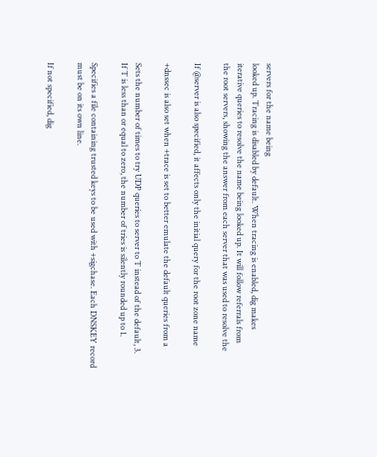servers for the name being
looked up. Tracing is disabled by default. When tracing is enabled, dig makes
iterative queries to resolve the name being looked up. It will follow referrals from
the root servers, showing the answer from each server that was used to resolve the

If @server is also specified, it affects only the initial query for the root zone name

+dnssec is also set when +trace is set to better emulate the default queries from a

Sets the number of times to try UDP queries to server to T instead of the default, 3.
If T is less than or equal to zero, the number of tries is silently rounded up to 1.

Specifies a file containing trusted keys to be used with +sigchase. Each DNSKEY record
must be on its own line.

If not specified, dig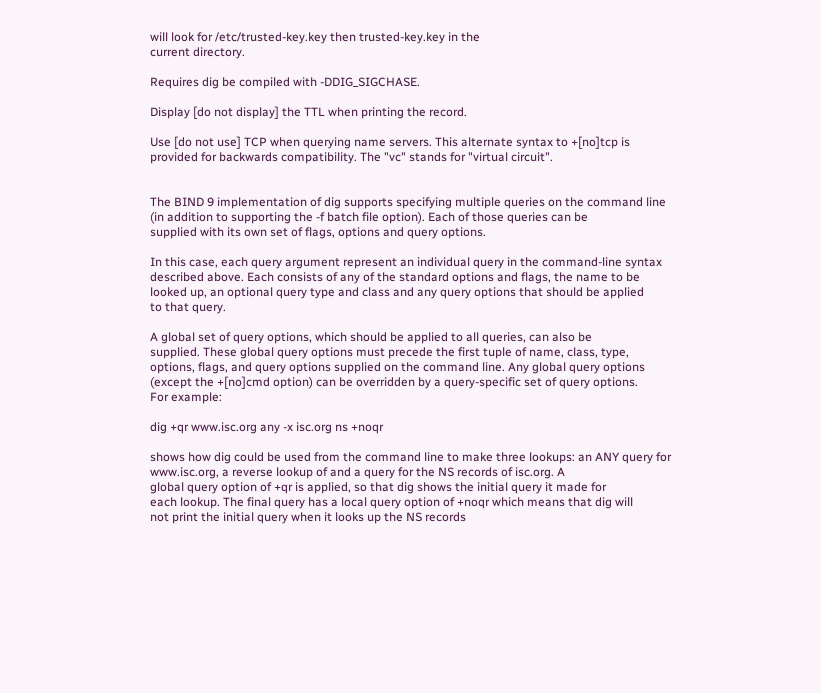will look for /etc/trusted-key.key then trusted-key.key in the
current directory.

Requires dig be compiled with -DDIG_SIGCHASE.

Display [do not display] the TTL when printing the record.

Use [do not use] TCP when querying name servers. This alternate syntax to +[no]tcp is
provided for backwards compatibility. The "vc" stands for "virtual circuit".


The BIND 9 implementation of dig supports specifying multiple queries on the command line
(in addition to supporting the -f batch file option). Each of those queries can be
supplied with its own set of flags, options and query options.

In this case, each query argument represent an individual query in the command-line syntax
described above. Each consists of any of the standard options and flags, the name to be
looked up, an optional query type and class and any query options that should be applied
to that query.

A global set of query options, which should be applied to all queries, can also be
supplied. These global query options must precede the first tuple of name, class, type,
options, flags, and query options supplied on the command line. Any global query options
(except the +[no]cmd option) can be overridden by a query-specific set of query options.
For example:

dig +qr www.isc.org any -x isc.org ns +noqr

shows how dig could be used from the command line to make three lookups: an ANY query for
www.isc.org, a reverse lookup of and a query for the NS records of isc.org. A
global query option of +qr is applied, so that dig shows the initial query it made for
each lookup. The final query has a local query option of +noqr which means that dig will
not print the initial query when it looks up the NS records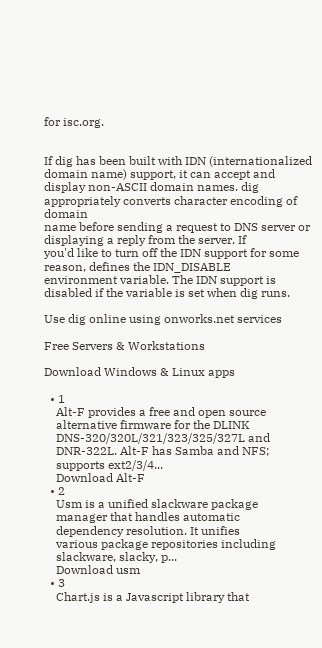for isc.org.


If dig has been built with IDN (internationalized domain name) support, it can accept and
display non-ASCII domain names. dig appropriately converts character encoding of domain
name before sending a request to DNS server or displaying a reply from the server. If
you'd like to turn off the IDN support for some reason, defines the IDN_DISABLE
environment variable. The IDN support is disabled if the variable is set when dig runs.

Use dig online using onworks.net services

Free Servers & Workstations

Download Windows & Linux apps

  • 1
    Alt-F provides a free and open source
    alternative firmware for the DLINK
    DNS-320/320L/321/323/325/327L and
    DNR-322L. Alt-F has Samba and NFS;
    supports ext2/3/4...
    Download Alt-F
  • 2
    Usm is a unified slackware package
    manager that handles automatic
    dependency resolution. It unifies
    various package repositories including
    slackware, slacky, p...
    Download usm
  • 3
    Chart.js is a Javascript library that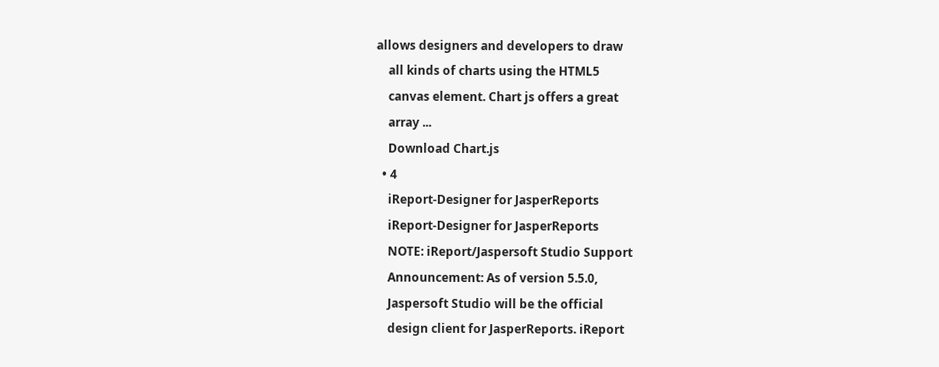allows designers and developers to draw
    all kinds of charts using the HTML5
    canvas element. Chart js offers a great
    array ...
    Download Chart.js
  • 4
    iReport-Designer for JasperReports
    iReport-Designer for JasperReports
    NOTE: iReport/Jaspersoft Studio Support
    Announcement: As of version 5.5.0,
    Jaspersoft Studio will be the official
    design client for JasperReports. iReport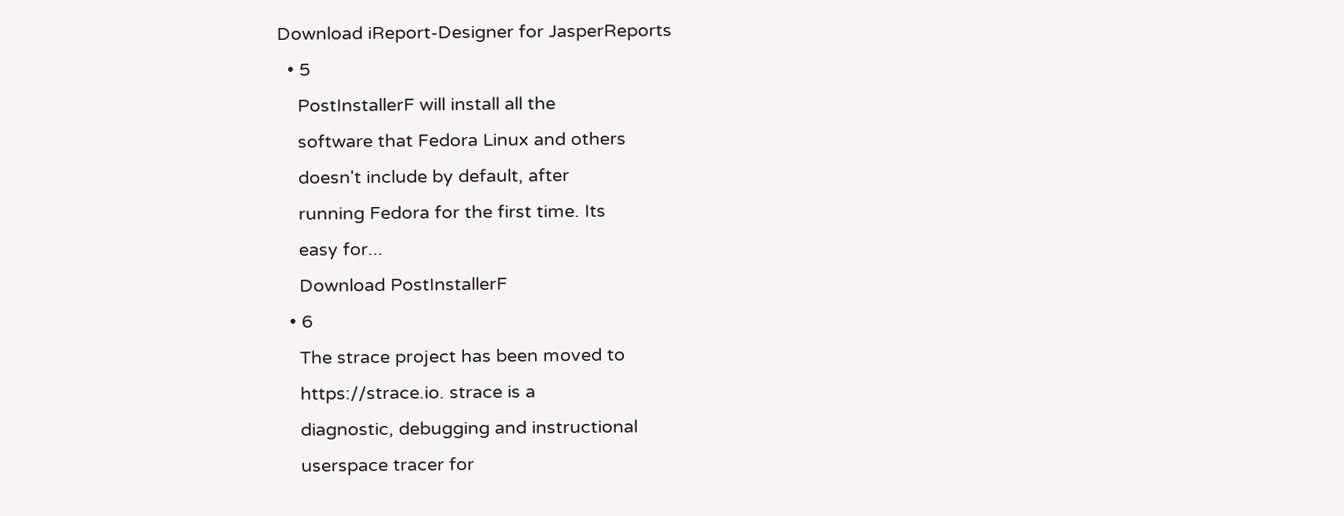Download iReport-Designer for JasperReports
  • 5
    PostInstallerF will install all the
    software that Fedora Linux and others
    doesn't include by default, after
    running Fedora for the first time. Its
    easy for...
    Download PostInstallerF
  • 6
    The strace project has been moved to
    https://strace.io. strace is a
    diagnostic, debugging and instructional
    userspace tracer for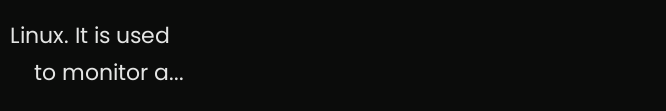Linux. It is used
    to monitor a...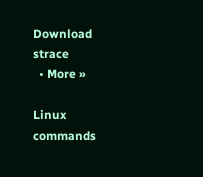Download strace
  • More »

Linux commands